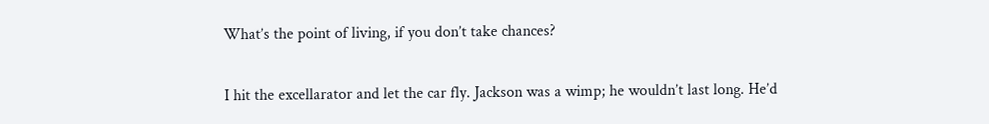What’s the point of living, if you don’t take chances?

I hit the excellarator and let the car fly. Jackson was a wimp; he wouldn’t last long. He’d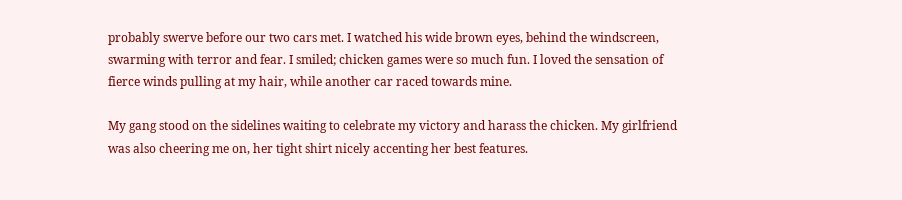probably swerve before our two cars met. I watched his wide brown eyes, behind the windscreen, swarming with terror and fear. I smiled; chicken games were so much fun. I loved the sensation of fierce winds pulling at my hair, while another car raced towards mine.

My gang stood on the sidelines waiting to celebrate my victory and harass the chicken. My girlfriend was also cheering me on, her tight shirt nicely accenting her best features.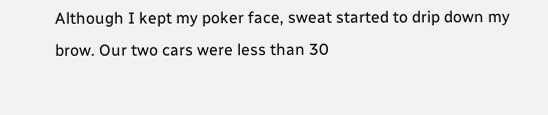Although I kept my poker face, sweat started to drip down my brow. Our two cars were less than 30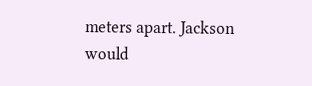meters apart. Jackson would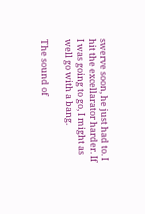swerve soon, he just had to. I hit the excellarator harder. If I was going to go, I might as well go with a bang.

The sound of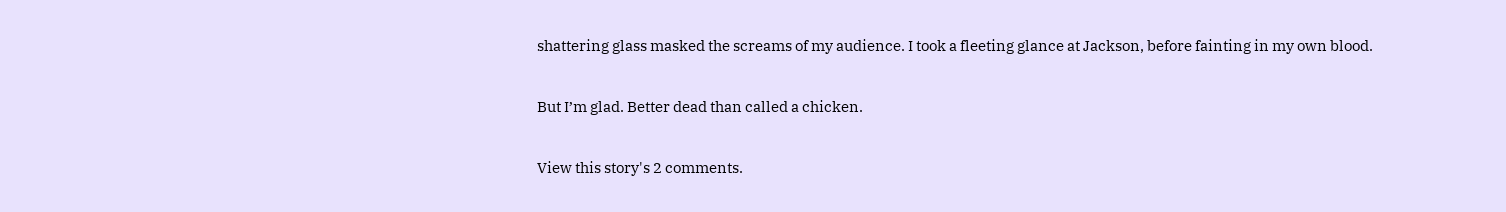shattering glass masked the screams of my audience. I took a fleeting glance at Jackson, before fainting in my own blood.

But I’m glad. Better dead than called a chicken.

View this story's 2 comments.